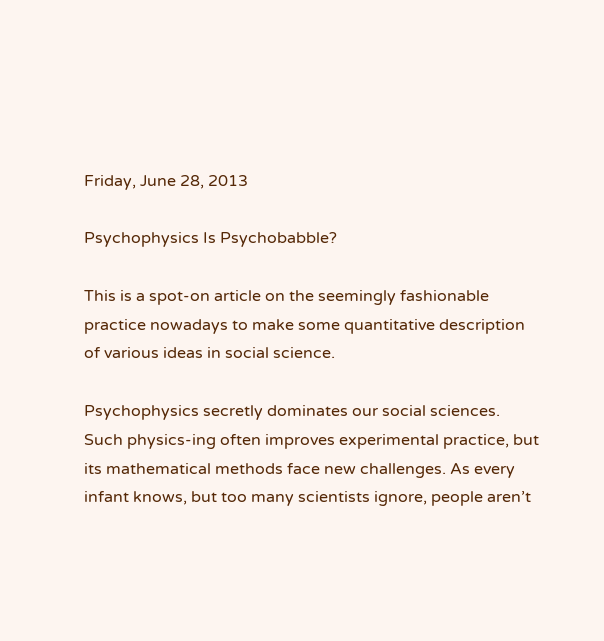Friday, June 28, 2013

Psychophysics Is Psychobabble?

This is a spot-on article on the seemingly fashionable practice nowadays to make some quantitative description of various ideas in social science.

Psychophysics secretly dominates our social sciences. Such physics-ing often improves experimental practice, but its mathematical methods face new challenges. As every infant knows, but too many scientists ignore, people aren’t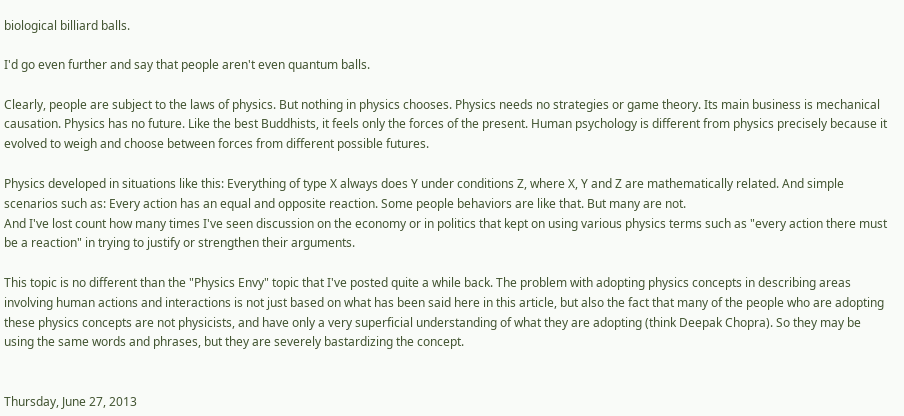biological billiard balls.

I'd go even further and say that people aren't even quantum balls.

Clearly, people are subject to the laws of physics. But nothing in physics chooses. Physics needs no strategies or game theory. Its main business is mechanical causation. Physics has no future. Like the best Buddhists, it feels only the forces of the present. Human psychology is different from physics precisely because it evolved to weigh and choose between forces from different possible futures.

Physics developed in situations like this: Everything of type X always does Y under conditions Z, where X, Y and Z are mathematically related. And simple scenarios such as: Every action has an equal and opposite reaction. Some people behaviors are like that. But many are not.
And I've lost count how many times I've seen discussion on the economy or in politics that kept on using various physics terms such as "every action there must be a reaction" in trying to justify or strengthen their arguments.

This topic is no different than the "Physics Envy" topic that I've posted quite a while back. The problem with adopting physics concepts in describing areas involving human actions and interactions is not just based on what has been said here in this article, but also the fact that many of the people who are adopting these physics concepts are not physicists, and have only a very superficial understanding of what they are adopting (think Deepak Chopra). So they may be using the same words and phrases, but they are severely bastardizing the concept.


Thursday, June 27, 2013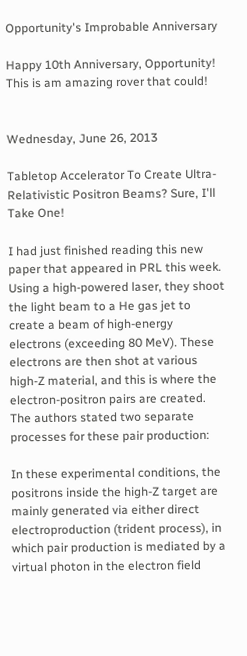Opportunity's Improbable Anniversary

Happy 10th Anniversary, Opportunity! This is am amazing rover that could!


Wednesday, June 26, 2013

Tabletop Accelerator To Create Ultra-Relativistic Positron Beams? Sure, I'll Take One!

I had just finished reading this new paper that appeared in PRL this week. Using a high-powered laser, they shoot the light beam to a He gas jet to create a beam of high-energy electrons (exceeding 80 MeV). These electrons are then shot at various high-Z material, and this is where the electron-positron pairs are created. The authors stated two separate processes for these pair production:

In these experimental conditions, the positrons inside the high-Z target are mainly generated via either direct electroproduction (trident process), in which pair production is mediated by a virtual photon in the electron field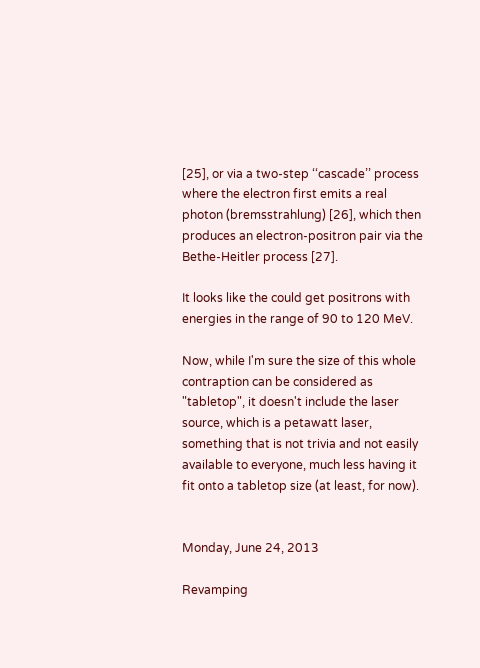[25], or via a two-step ‘‘cascade’’ process where the electron first emits a real photon (bremsstrahlung) [26], which then produces an electron-positron pair via the Bethe-Heitler process [27].

It looks like the could get positrons with energies in the range of 90 to 120 MeV.

Now, while I'm sure the size of this whole contraption can be considered as "tabletop", it doesn't include the laser source, which is a petawatt laser, something that is not trivia and not easily available to everyone, much less having it fit onto a tabletop size (at least, for now).


Monday, June 24, 2013

Revamping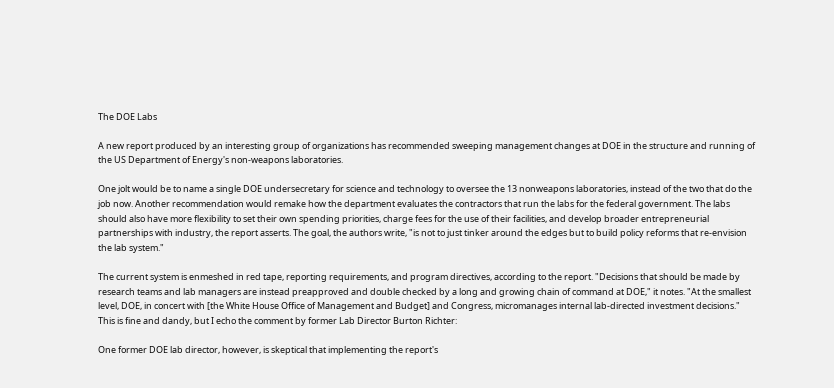The DOE Labs

A new report produced by an interesting group of organizations has recommended sweeping management changes at DOE in the structure and running of the US Department of Energy's non-weapons laboratories.

One jolt would be to name a single DOE undersecretary for science and technology to oversee the 13 nonweapons laboratories, instead of the two that do the job now. Another recommendation would remake how the department evaluates the contractors that run the labs for the federal government. The labs should also have more flexibility to set their own spending priorities, charge fees for the use of their facilities, and develop broader entrepreneurial partnerships with industry, the report asserts. The goal, the authors write, "is not to just tinker around the edges but to build policy reforms that re-envision the lab system."

The current system is enmeshed in red tape, reporting requirements, and program directives, according to the report. "Decisions that should be made by research teams and lab managers are instead preapproved and double checked by a long and growing chain of command at DOE," it notes. "At the smallest level, DOE, in concert with [the White House Office of Management and Budget] and Congress, micromanages internal lab-directed investment decisions."
This is fine and dandy, but I echo the comment by former Lab Director Burton Richter:

One former DOE lab director, however, is skeptical that implementing the report's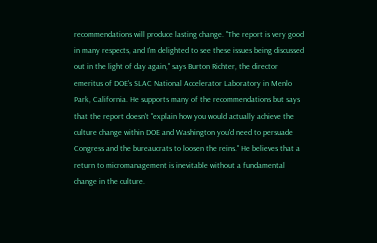recommendations will produce lasting change. "The report is very good in many respects, and I'm delighted to see these issues being discussed out in the light of day again," says Burton Richter, the director emeritus of DOE's SLAC National Accelerator Laboratory in Menlo Park, California. He supports many of the recommendations but says that the report doesn't "explain how you would actually achieve the culture change within DOE and Washington you'd need to persuade Congress and the bureaucrats to loosen the reins." He believes that a return to micromanagement is inevitable without a fundamental change in the culture.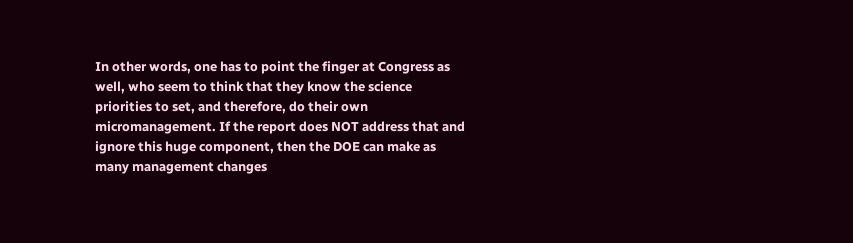In other words, one has to point the finger at Congress as well, who seem to think that they know the science priorities to set, and therefore, do their own micromanagement. If the report does NOT address that and ignore this huge component, then the DOE can make as many management changes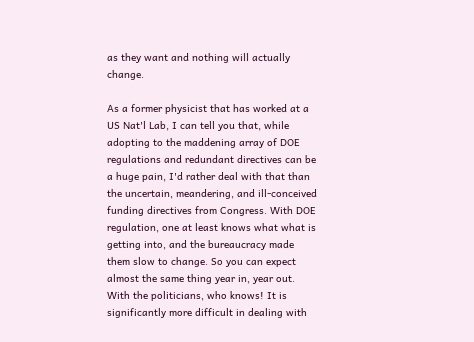as they want and nothing will actually change.

As a former physicist that has worked at a US Nat'l Lab, I can tell you that, while adopting to the maddening array of DOE regulations and redundant directives can be a huge pain, I'd rather deal with that than the uncertain, meandering, and ill-conceived funding directives from Congress. With DOE regulation, one at least knows what what is getting into, and the bureaucracy made them slow to change. So you can expect almost the same thing year in, year out. With the politicians, who knows! It is significantly more difficult in dealing with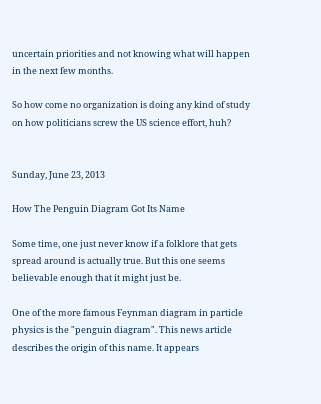uncertain priorities and not knowing what will happen in the next few months.

So how come no organization is doing any kind of study on how politicians screw the US science effort, huh?


Sunday, June 23, 2013

How The Penguin Diagram Got Its Name

Some time, one just never know if a folklore that gets spread around is actually true. But this one seems believable enough that it might just be.

One of the more famous Feynman diagram in particle physics is the "penguin diagram". This news article describes the origin of this name. It appears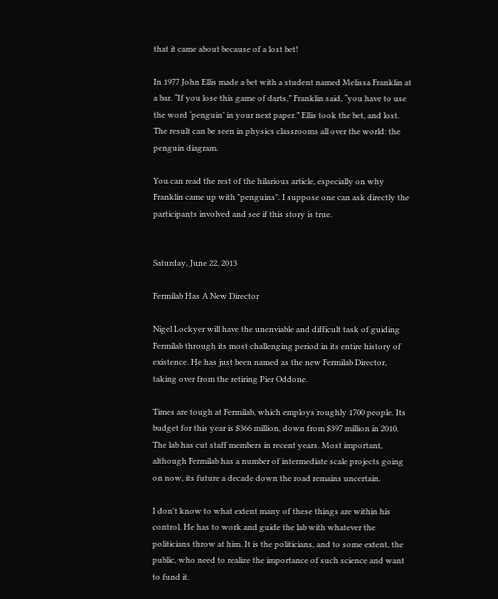that it came about because of a lost bet!

In 1977 John Ellis made a bet with a student named Melissa Franklin at a bar. “If you lose this game of darts,” Franklin said, “you have to use the word ‘penguin’ in your next paper.” Ellis took the bet, and lost. The result can be seen in physics classrooms all over the world: the penguin diagram.

You can read the rest of the hilarious article, especially on why Franklin came up with "penguins". I suppose one can ask directly the participants involved and see if this story is true.


Saturday, June 22, 2013

Fermilab Has A New Director

Nigel Lockyer will have the unenviable and difficult task of guiding Fermilab through its most challenging period in its entire history of existence. He has just been named as the new Fermilab Director, taking over from the retiring Pier Oddone.

Times are tough at Fermilab, which employs roughly 1700 people. Its budget for this year is $366 million, down from $397 million in 2010. The lab has cut staff members in recent years. Most important, although Fermilab has a number of intermediate scale projects going on now, its future a decade down the road remains uncertain.

I don't know to what extent many of these things are within his control. He has to work and guide the lab with whatever the politicians throw at him. It is the politicians, and to some extent, the public, who need to realize the importance of such science and want to fund it.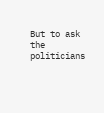But to ask the politicians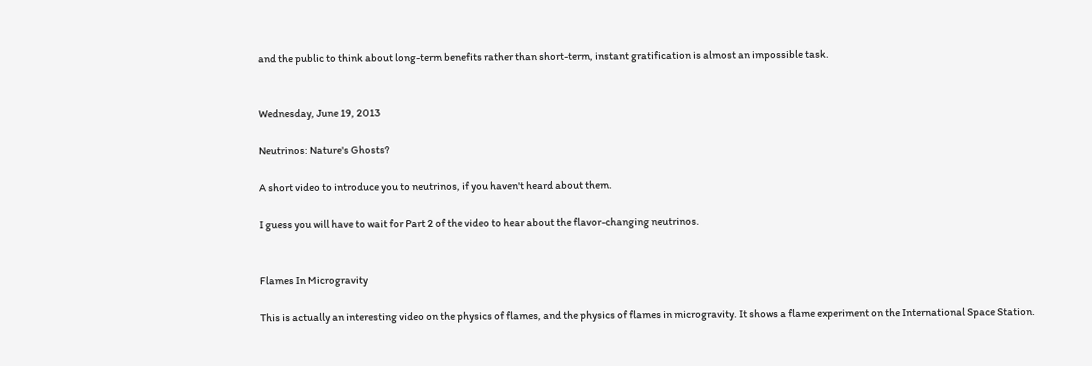and the public to think about long-term benefits rather than short-term, instant gratification is almost an impossible task.


Wednesday, June 19, 2013

Neutrinos: Nature's Ghosts?

A short video to introduce you to neutrinos, if you haven't heard about them.

I guess you will have to wait for Part 2 of the video to hear about the flavor-changing neutrinos.


Flames In Microgravity

This is actually an interesting video on the physics of flames, and the physics of flames in microgravity. It shows a flame experiment on the International Space Station.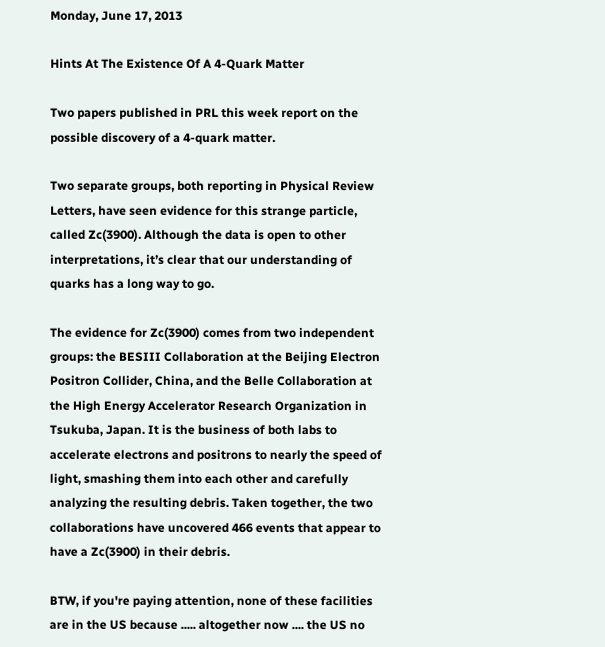Monday, June 17, 2013

Hints At The Existence Of A 4-Quark Matter

Two papers published in PRL this week report on the possible discovery of a 4-quark matter.

Two separate groups, both reporting in Physical Review Letters, have seen evidence for this strange particle, called Zc(3900). Although the data is open to other interpretations, it’s clear that our understanding of quarks has a long way to go.

The evidence for Zc(3900) comes from two independent groups: the BESIII Collaboration at the Beijing Electron Positron Collider, China, and the Belle Collaboration at the High Energy Accelerator Research Organization in Tsukuba, Japan. It is the business of both labs to accelerate electrons and positrons to nearly the speed of light, smashing them into each other and carefully analyzing the resulting debris. Taken together, the two collaborations have uncovered 466 events that appear to have a Zc(3900) in their debris.

BTW, if you're paying attention, none of these facilities are in the US because ..... altogether now .... the US no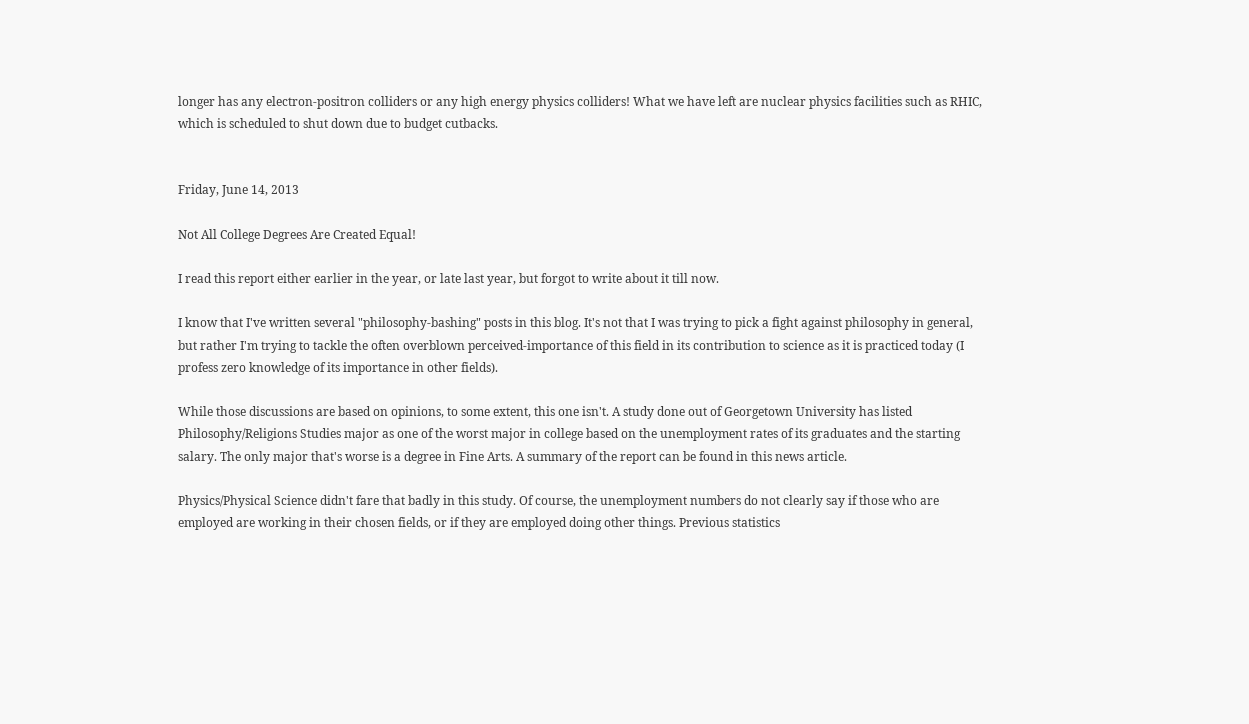longer has any electron-positron colliders or any high energy physics colliders! What we have left are nuclear physics facilities such as RHIC, which is scheduled to shut down due to budget cutbacks.


Friday, June 14, 2013

Not All College Degrees Are Created Equal!

I read this report either earlier in the year, or late last year, but forgot to write about it till now.

I know that I've written several "philosophy-bashing" posts in this blog. It's not that I was trying to pick a fight against philosophy in general, but rather I'm trying to tackle the often overblown perceived-importance of this field in its contribution to science as it is practiced today (I profess zero knowledge of its importance in other fields).

While those discussions are based on opinions, to some extent, this one isn't. A study done out of Georgetown University has listed Philosophy/Religions Studies major as one of the worst major in college based on the unemployment rates of its graduates and the starting salary. The only major that's worse is a degree in Fine Arts. A summary of the report can be found in this news article.

Physics/Physical Science didn't fare that badly in this study. Of course, the unemployment numbers do not clearly say if those who are employed are working in their chosen fields, or if they are employed doing other things. Previous statistics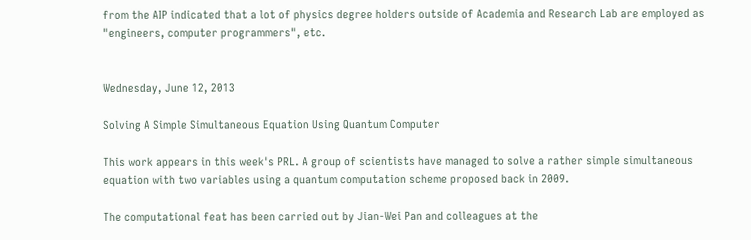from the AIP indicated that a lot of physics degree holders outside of Academia and Research Lab are employed as "engineers, computer programmers", etc.


Wednesday, June 12, 2013

Solving A Simple Simultaneous Equation Using Quantum Computer

This work appears in this week's PRL. A group of scientists have managed to solve a rather simple simultaneous equation with two variables using a quantum computation scheme proposed back in 2009.

The computational feat has been carried out by Jian-Wei Pan and colleagues at the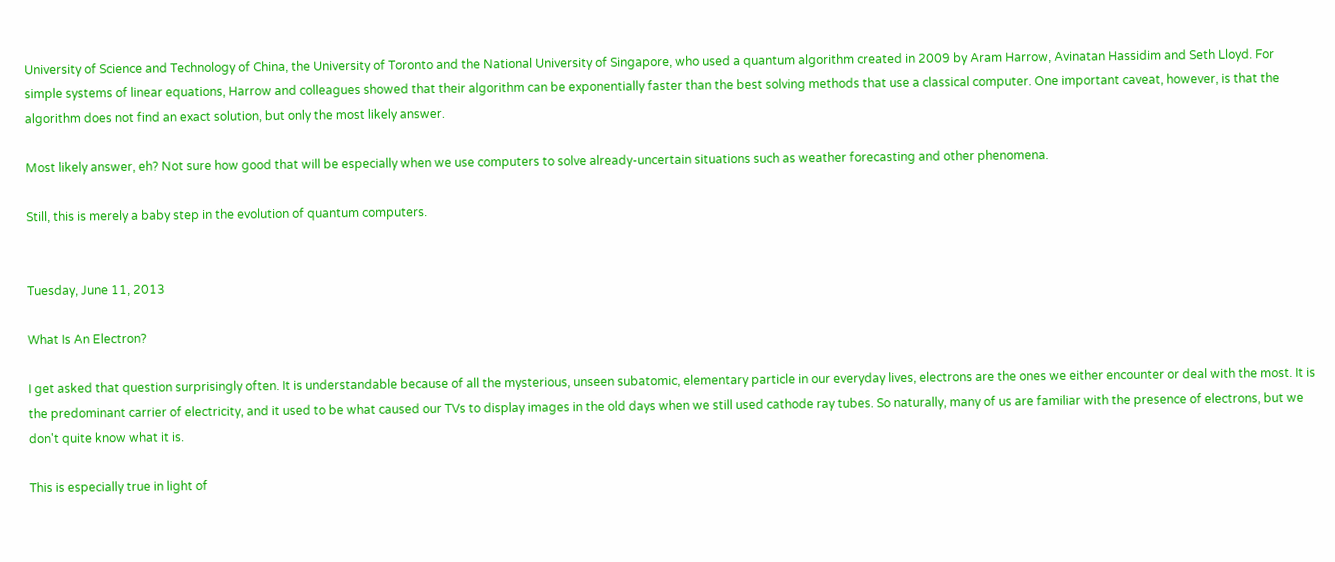University of Science and Technology of China, the University of Toronto and the National University of Singapore, who used a quantum algorithm created in 2009 by Aram Harrow, Avinatan Hassidim and Seth Lloyd. For simple systems of linear equations, Harrow and colleagues showed that their algorithm can be exponentially faster than the best solving methods that use a classical computer. One important caveat, however, is that the algorithm does not find an exact solution, but only the most likely answer.

Most likely answer, eh? Not sure how good that will be especially when we use computers to solve already-uncertain situations such as weather forecasting and other phenomena.

Still, this is merely a baby step in the evolution of quantum computers.


Tuesday, June 11, 2013

What Is An Electron?

I get asked that question surprisingly often. It is understandable because of all the mysterious, unseen subatomic, elementary particle in our everyday lives, electrons are the ones we either encounter or deal with the most. It is the predominant carrier of electricity, and it used to be what caused our TVs to display images in the old days when we still used cathode ray tubes. So naturally, many of us are familiar with the presence of electrons, but we don't quite know what it is.

This is especially true in light of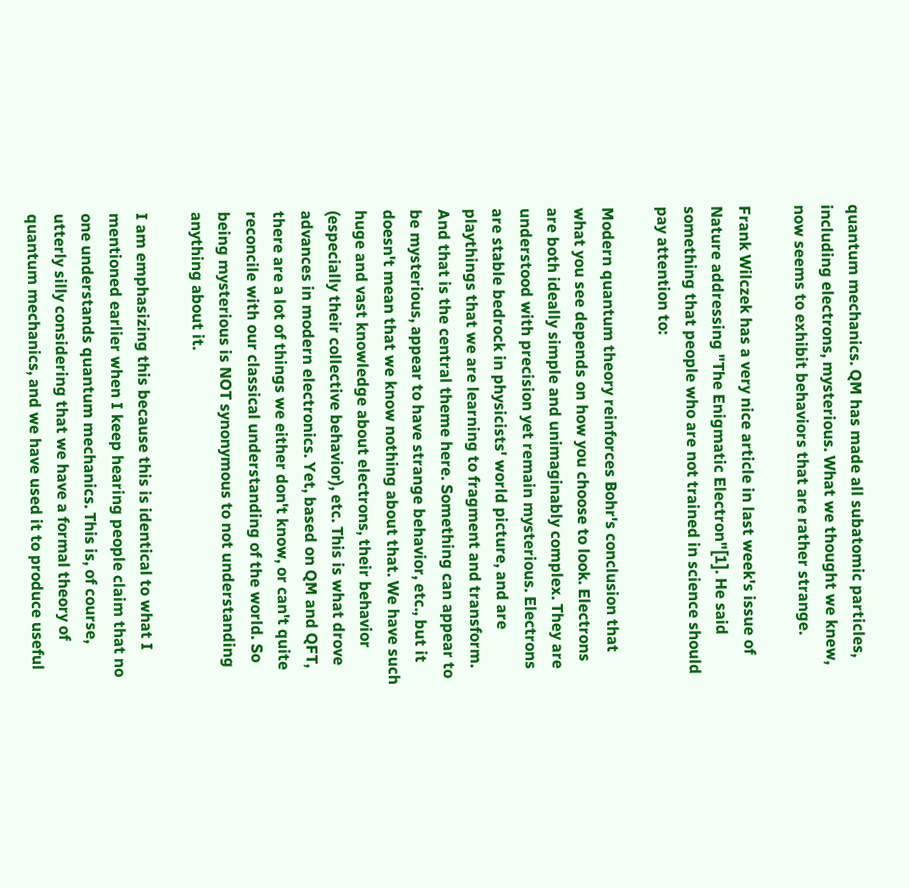quantum mechanics. QM has made all subatomic particles, including electrons, mysterious. What we thought we knew, now seems to exhibit behaviors that are rather strange.

Frank Wilczek has a very nice article in last week's issue of Nature addressing "The Enigmatic Electron"[1]. He said something that people who are not trained in science should pay attention to:

Modern quantum theory reinforces Bohr's conclusion that what you see depends on how you choose to look. Electrons are both ideally simple and unimaginably complex. They are understood with precision yet remain mysterious. Electrons are stable bedrock in physicists' world picture, and are playthings that we are learning to fragment and transform.
And that is the central theme here. Something can appear to be mysterious, appear to have strange behavior, etc., but it doesn't mean that we know nothing about that. We have such huge and vast knowledge about electrons, their behavior (especially their collective behavior), etc. This is what drove advances in modern electronics. Yet, based on QM and QFT, there are a lot of things we either don't know, or can't quite reconcile with our classical understanding of the world. So being mysterious is NOT synonymous to not understanding anything about it.

I am emphasizing this because this is identical to what I mentioned earlier when I keep hearing people claim that no one understands quantum mechanics. This is, of course, utterly silly considering that we have a formal theory of quantum mechanics, and we have used it to produce useful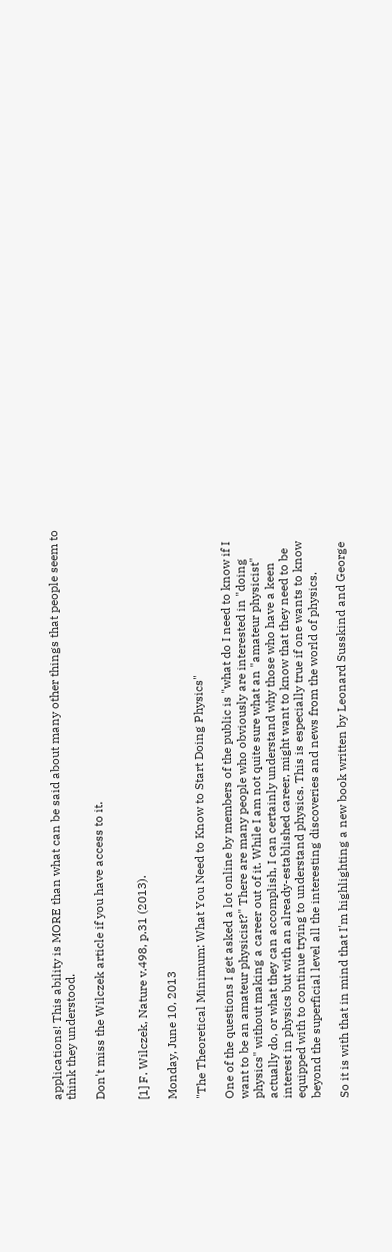applications! This ability is MORE than what can be said about many other things that people seem to think they understood.

Don't miss the Wilczek article if you have access to it.


[1] F. Wilczek, Nature v.498, p.31 (2013).

Monday, June 10, 2013

"The Theoretical Minimum: What You Need to Know to Start Doing Physics"

One of the questions I get asked a lot online by members of the public is "what do I need to know if I want to be an amateur physicist?" There are many people who obviously are interested in "doing physics" without making a career out of it. While I am not quite sure what an "amateur physicist" actually do, or what they can accomplish, I can certainly understand why those who have a keen interest in physics but with an already-established career, might want to know that they need to be equipped with to continue trying to understand physics. This is especially true if one wants to know beyond the superficial level all the interesting discoveries and news from the world of physics.

So it is with that in mind that I'm highlighting a new book written by Leonard Susskind and George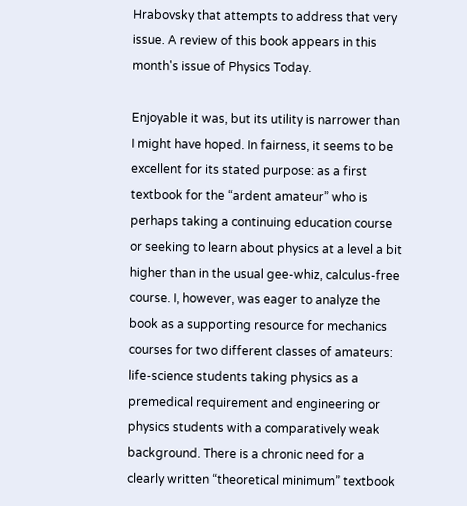Hrabovsky that attempts to address that very issue. A review of this book appears in this month's issue of Physics Today.

Enjoyable it was, but its utility is narrower than I might have hoped. In fairness, it seems to be excellent for its stated purpose: as a first textbook for the “ardent amateur” who is perhaps taking a continuing education course or seeking to learn about physics at a level a bit higher than in the usual gee-whiz, calculus-free course. I, however, was eager to analyze the book as a supporting resource for mechanics courses for two different classes of amateurs: life-science students taking physics as a premedical requirement and engineering or physics students with a comparatively weak background. There is a chronic need for a clearly written “theoretical minimum” textbook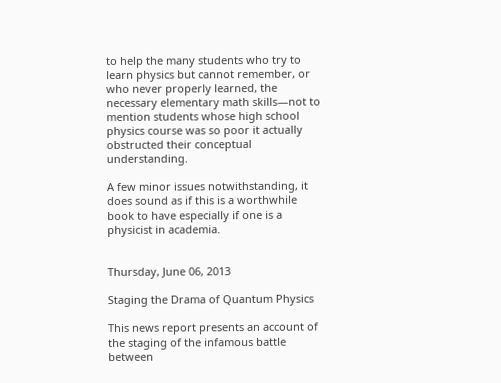to help the many students who try to learn physics but cannot remember, or who never properly learned, the necessary elementary math skills—not to mention students whose high school physics course was so poor it actually obstructed their conceptual understanding.

A few minor issues notwithstanding, it does sound as if this is a worthwhile book to have especially if one is a physicist in academia.


Thursday, June 06, 2013

Staging the Drama of Quantum Physics

This news report presents an account of the staging of the infamous battle between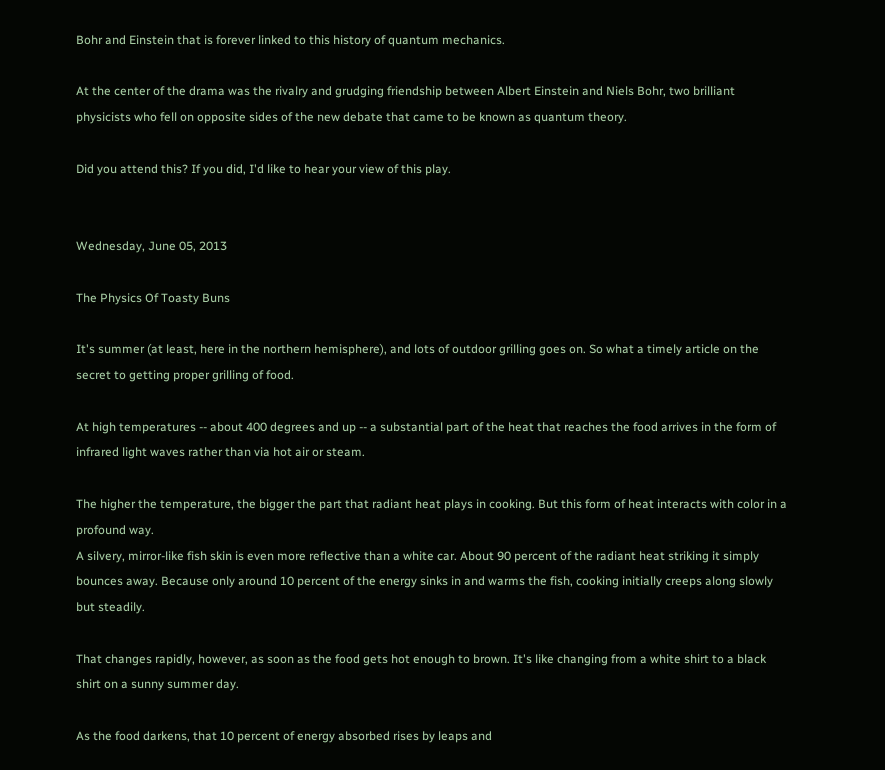Bohr and Einstein that is forever linked to this history of quantum mechanics.

At the center of the drama was the rivalry and grudging friendship between Albert Einstein and Niels Bohr, two brilliant physicists who fell on opposite sides of the new debate that came to be known as quantum theory.

Did you attend this? If you did, I'd like to hear your view of this play.


Wednesday, June 05, 2013

The Physics Of Toasty Buns

It's summer (at least, here in the northern hemisphere), and lots of outdoor grilling goes on. So what a timely article on the secret to getting proper grilling of food.

At high temperatures -- about 400 degrees and up -- a substantial part of the heat that reaches the food arrives in the form of infrared light waves rather than via hot air or steam.

The higher the temperature, the bigger the part that radiant heat plays in cooking. But this form of heat interacts with color in a profound way.
A silvery, mirror-like fish skin is even more reflective than a white car. About 90 percent of the radiant heat striking it simply bounces away. Because only around 10 percent of the energy sinks in and warms the fish, cooking initially creeps along slowly but steadily.

That changes rapidly, however, as soon as the food gets hot enough to brown. It's like changing from a white shirt to a black shirt on a sunny summer day.

As the food darkens, that 10 percent of energy absorbed rises by leaps and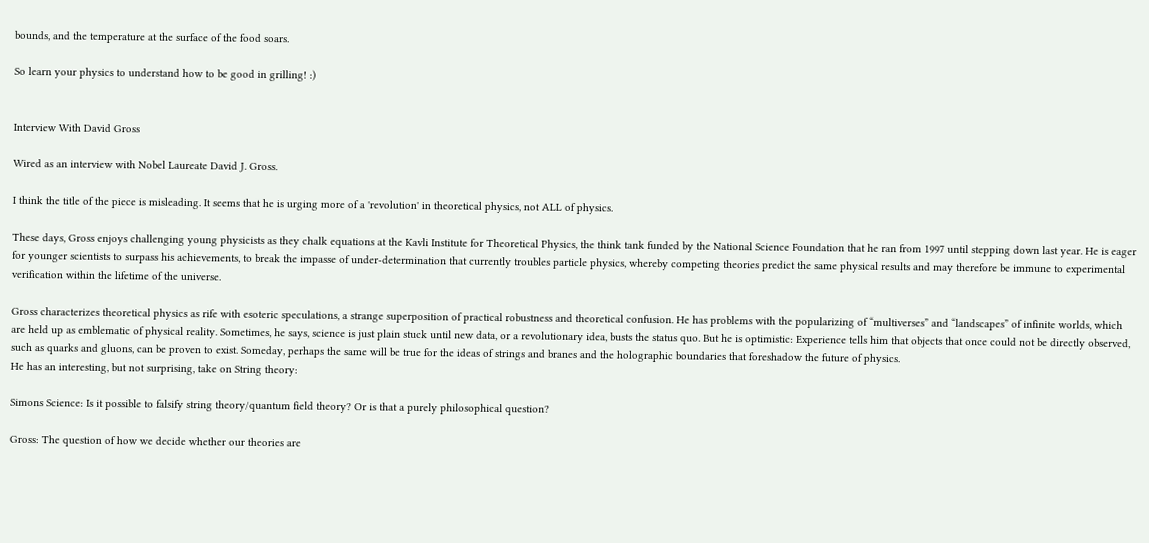bounds, and the temperature at the surface of the food soars.

So learn your physics to understand how to be good in grilling! :)


Interview With David Gross

Wired as an interview with Nobel Laureate David J. Gross.

I think the title of the piece is misleading. It seems that he is urging more of a 'revolution' in theoretical physics, not ALL of physics.

These days, Gross enjoys challenging young physicists as they chalk equations at the Kavli Institute for Theoretical Physics, the think tank funded by the National Science Foundation that he ran from 1997 until stepping down last year. He is eager for younger scientists to surpass his achievements, to break the impasse of under-determination that currently troubles particle physics, whereby competing theories predict the same physical results and may therefore be immune to experimental verification within the lifetime of the universe.

Gross characterizes theoretical physics as rife with esoteric speculations, a strange superposition of practical robustness and theoretical confusion. He has problems with the popularizing of “multiverses” and “landscapes” of infinite worlds, which are held up as emblematic of physical reality. Sometimes, he says, science is just plain stuck until new data, or a revolutionary idea, busts the status quo. But he is optimistic: Experience tells him that objects that once could not be directly observed, such as quarks and gluons, can be proven to exist. Someday, perhaps the same will be true for the ideas of strings and branes and the holographic boundaries that foreshadow the future of physics.
He has an interesting, but not surprising, take on String theory:

Simons Science: Is it possible to falsify string theory/quantum field theory? Or is that a purely philosophical question?

Gross: The question of how we decide whether our theories are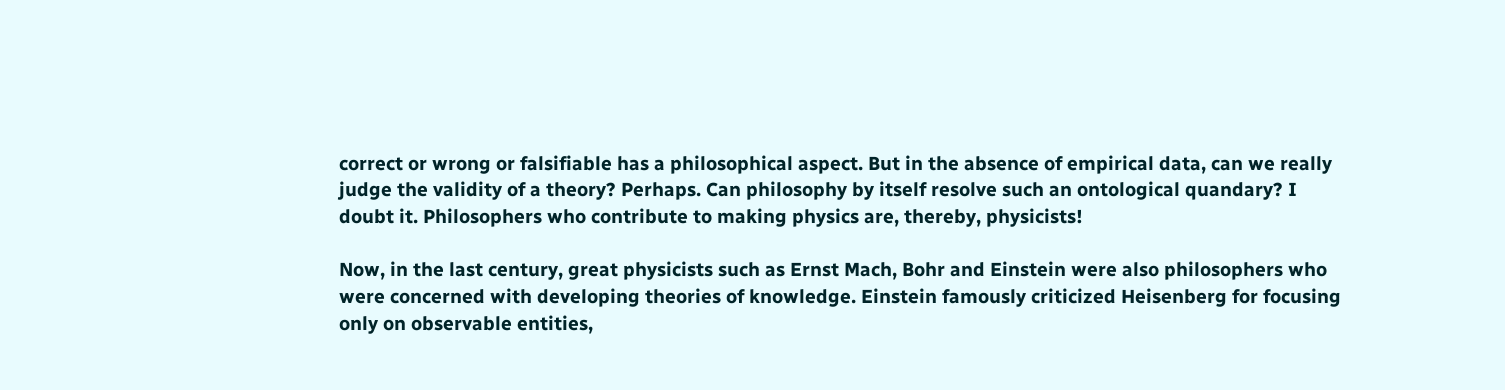correct or wrong or falsifiable has a philosophical aspect. But in the absence of empirical data, can we really judge the validity of a theory? Perhaps. Can philosophy by itself resolve such an ontological quandary? I doubt it. Philosophers who contribute to making physics are, thereby, physicists!

Now, in the last century, great physicists such as Ernst Mach, Bohr and Einstein were also philosophers who were concerned with developing theories of knowledge. Einstein famously criticized Heisenberg for focusing only on observable entities,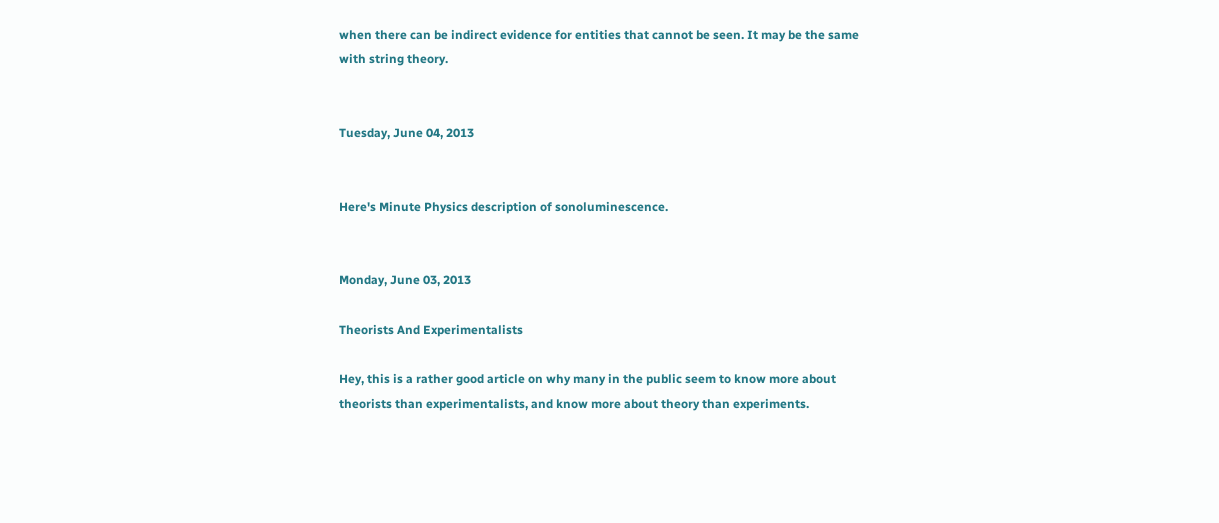when there can be indirect evidence for entities that cannot be seen. It may be the same with string theory.


Tuesday, June 04, 2013


Here's Minute Physics description of sonoluminescence.


Monday, June 03, 2013

Theorists And Experimentalists

Hey, this is a rather good article on why many in the public seem to know more about theorists than experimentalists, and know more about theory than experiments.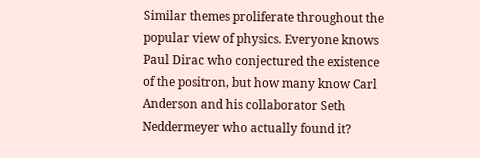Similar themes proliferate throughout the popular view of physics. Everyone knows Paul Dirac who conjectured the existence of the positron, but how many know Carl Anderson and his collaborator Seth Neddermeyer who actually found it?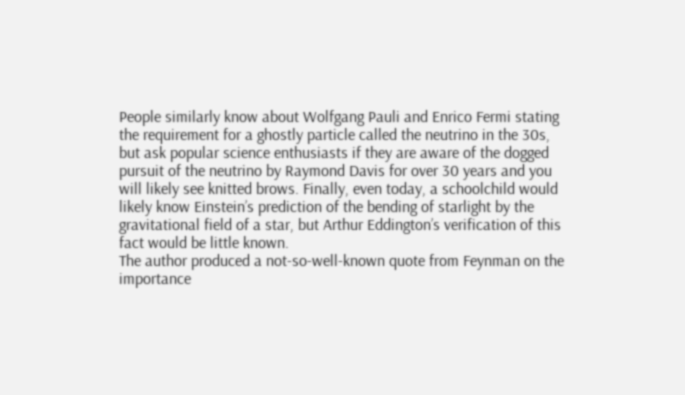People similarly know about Wolfgang Pauli and Enrico Fermi stating the requirement for a ghostly particle called the neutrino in the 30s, but ask popular science enthusiasts if they are aware of the dogged pursuit of the neutrino by Raymond Davis for over 30 years and you will likely see knitted brows. Finally, even today, a schoolchild would likely know Einstein’s prediction of the bending of starlight by the gravitational field of a star, but Arthur Eddington’s verification of this fact would be little known.
The author produced a not-so-well-known quote from Feynman on the importance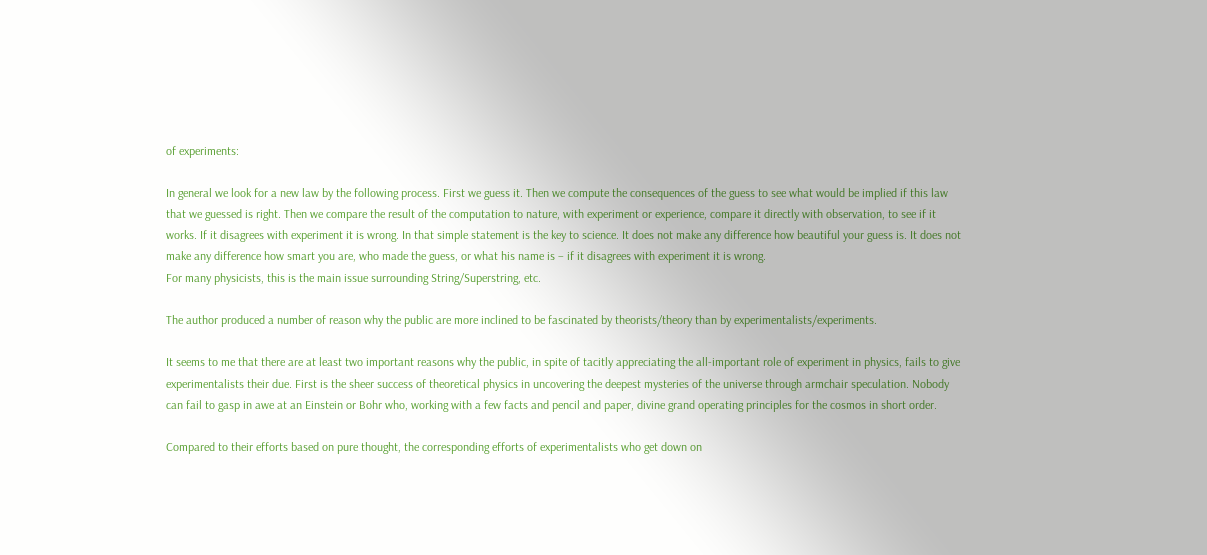of experiments:

In general we look for a new law by the following process. First we guess it. Then we compute the consequences of the guess to see what would be implied if this law that we guessed is right. Then we compare the result of the computation to nature, with experiment or experience, compare it directly with observation, to see if it works. If it disagrees with experiment it is wrong. In that simple statement is the key to science. It does not make any difference how beautiful your guess is. It does not make any difference how smart you are, who made the guess, or what his name is – if it disagrees with experiment it is wrong.
For many physicists, this is the main issue surrounding String/Superstring, etc.

The author produced a number of reason why the public are more inclined to be fascinated by theorists/theory than by experimentalists/experiments.

It seems to me that there are at least two important reasons why the public, in spite of tacitly appreciating the all-important role of experiment in physics, fails to give experimentalists their due. First is the sheer success of theoretical physics in uncovering the deepest mysteries of the universe through armchair speculation. Nobody can fail to gasp in awe at an Einstein or Bohr who, working with a few facts and pencil and paper, divine grand operating principles for the cosmos in short order.

Compared to their efforts based on pure thought, the corresponding efforts of experimentalists who get down on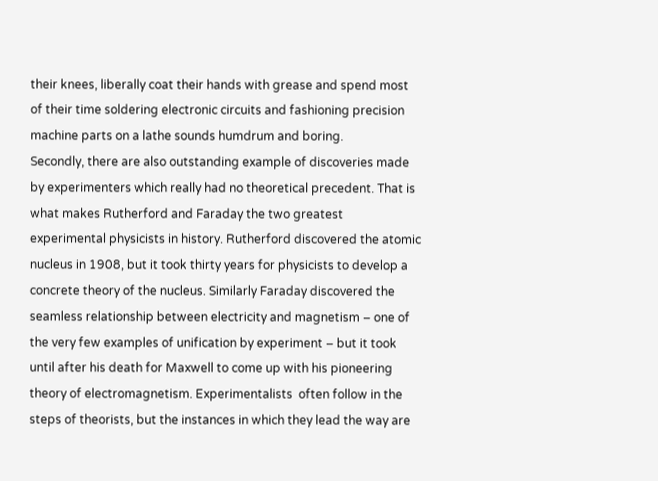their knees, liberally coat their hands with grease and spend most of their time soldering electronic circuits and fashioning precision machine parts on a lathe sounds humdrum and boring.
Secondly, there are also outstanding example of discoveries made by experimenters which really had no theoretical precedent. That is what makes Rutherford and Faraday the two greatest experimental physicists in history. Rutherford discovered the atomic nucleus in 1908, but it took thirty years for physicists to develop a concrete theory of the nucleus. Similarly Faraday discovered the seamless relationship between electricity and magnetism – one of the very few examples of unification by experiment – but it took until after his death for Maxwell to come up with his pioneering theory of electromagnetism. Experimentalists  often follow in the steps of theorists, but the instances in which they lead the way are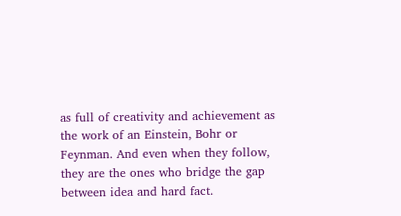as full of creativity and achievement as the work of an Einstein, Bohr or Feynman. And even when they follow, they are the ones who bridge the gap between idea and hard fact.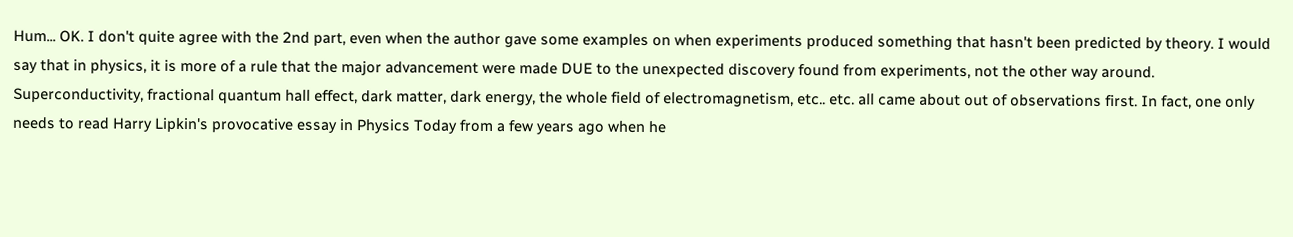Hum... OK. I don't quite agree with the 2nd part, even when the author gave some examples on when experiments produced something that hasn't been predicted by theory. I would say that in physics, it is more of a rule that the major advancement were made DUE to the unexpected discovery found from experiments, not the other way around.  Superconductivity, fractional quantum hall effect, dark matter, dark energy, the whole field of electromagnetism, etc.. etc. all came about out of observations first. In fact, one only needs to read Harry Lipkin's provocative essay in Physics Today from a few years ago when he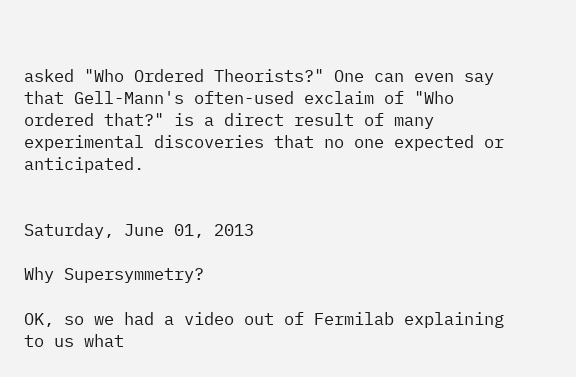asked "Who Ordered Theorists?" One can even say that Gell-Mann's often-used exclaim of "Who ordered that?" is a direct result of many experimental discoveries that no one expected or anticipated.


Saturday, June 01, 2013

Why Supersymmetry?

OK, so we had a video out of Fermilab explaining to us what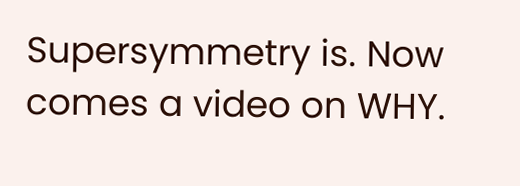Supersymmetry is. Now comes a video on WHY.